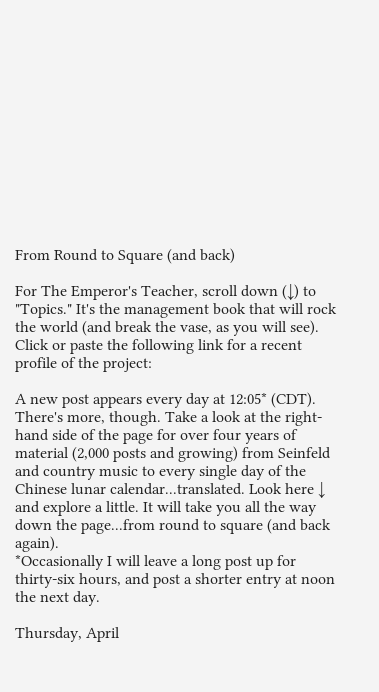From Round to Square (and back)

For The Emperor's Teacher, scroll down (↓) to "Topics." It's the management book that will rock the world (and break the vase, as you will see). Click or paste the following link for a recent profile of the project:

A new post appears every day at 12:05* (CDT). There's more, though. Take a look at the right-hand side of the page for over four years of material (2,000 posts and growing) from Seinfeld and country music to every single day of the Chinese lunar calendar...translated. Look here ↓ and explore a little. It will take you all the way down the page...from round to square (and back again).
*Occasionally I will leave a long post up for thirty-six hours, and post a shorter entry at noon the next day.

Thursday, April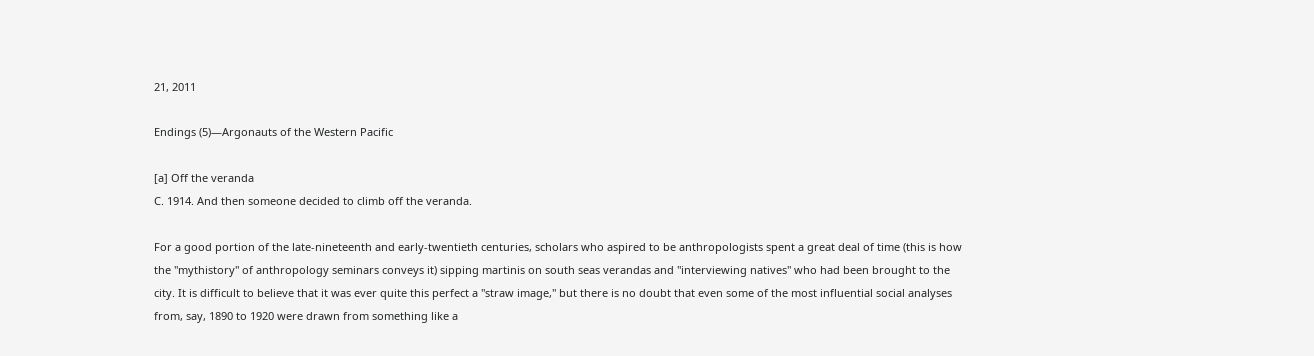21, 2011

Endings (5)—Argonauts of the Western Pacific

[a] Off the veranda
C. 1914. And then someone decided to climb off the veranda.

For a good portion of the late-nineteenth and early-twentieth centuries, scholars who aspired to be anthropologists spent a great deal of time (this is how the "mythistory" of anthropology seminars conveys it) sipping martinis on south seas verandas and "interviewing natives" who had been brought to the city. It is difficult to believe that it was ever quite this perfect a "straw image," but there is no doubt that even some of the most influential social analyses from, say, 1890 to 1920 were drawn from something like a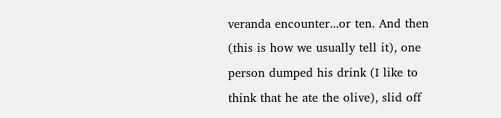veranda encounter...or ten. And then (this is how we usually tell it), one person dumped his drink (I like to think that he ate the olive), slid off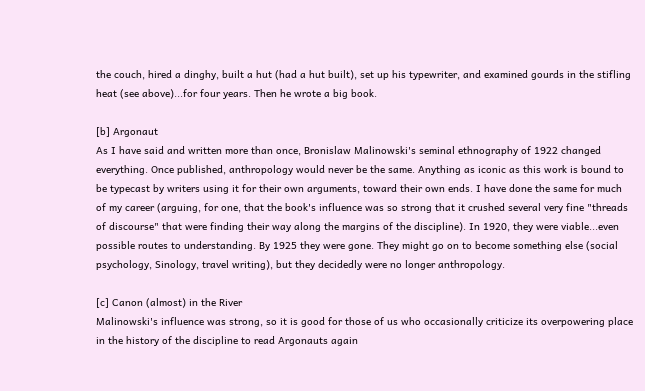the couch, hired a dinghy, built a hut (had a hut built), set up his typewriter, and examined gourds in the stifling heat (see above)...for four years. Then he wrote a big book.

[b] Argonaut
As I have said and written more than once, Bronislaw Malinowski's seminal ethnography of 1922 changed everything. Once published, anthropology would never be the same. Anything as iconic as this work is bound to be typecast by writers using it for their own arguments, toward their own ends. I have done the same for much of my career (arguing, for one, that the book's influence was so strong that it crushed several very fine "threads of discourse" that were finding their way along the margins of the discipline). In 1920, they were viable...even possible routes to understanding. By 1925 they were gone. They might go on to become something else (social psychology, Sinology, travel writing), but they decidedly were no longer anthropology.

[c] Canon (almost) in the River
Malinowski's influence was strong, so it is good for those of us who occasionally criticize its overpowering place in the history of the discipline to read Argonauts again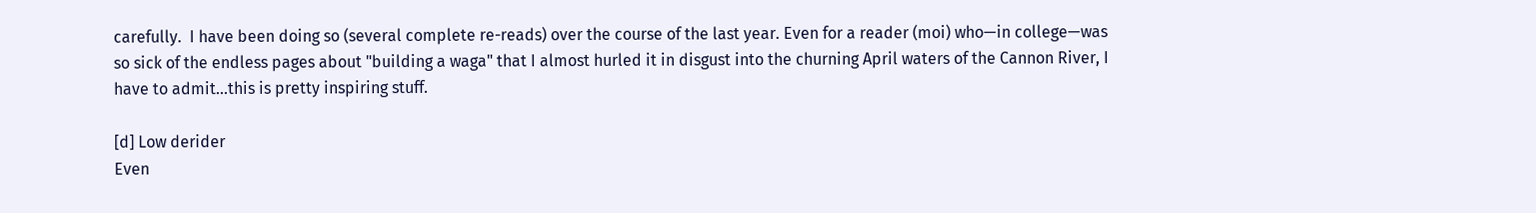carefully.  I have been doing so (several complete re-reads) over the course of the last year. Even for a reader (moi) who—in college—was so sick of the endless pages about "building a waga" that I almost hurled it in disgust into the churning April waters of the Cannon River, I have to admit...this is pretty inspiring stuff.

[d] Low derider
Even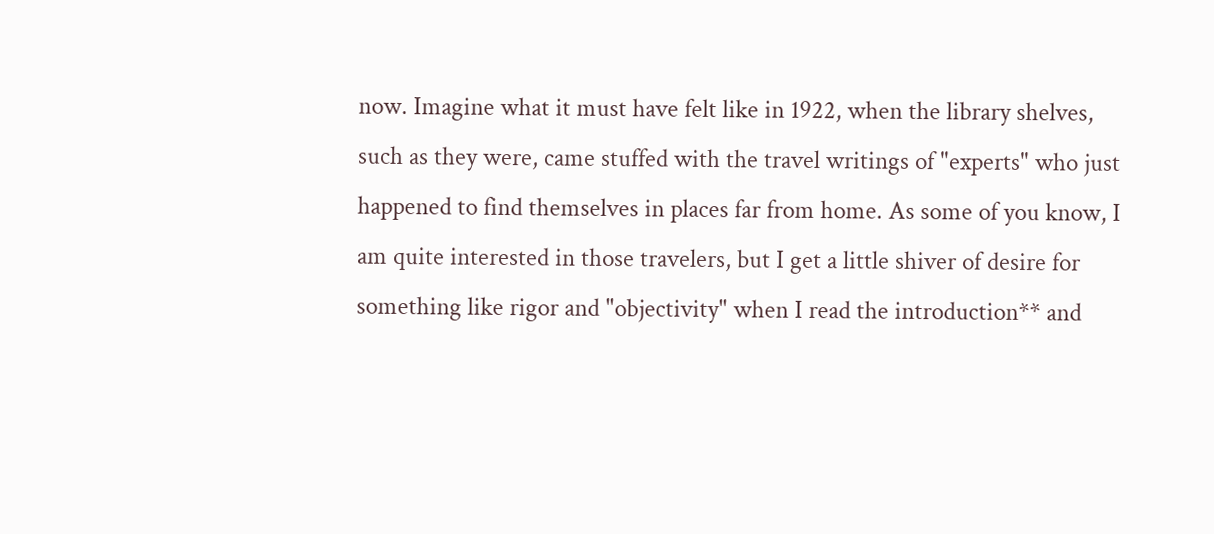now. Imagine what it must have felt like in 1922, when the library shelves, such as they were, came stuffed with the travel writings of "experts" who just happened to find themselves in places far from home. As some of you know, I am quite interested in those travelers, but I get a little shiver of desire for something like rigor and "objectivity" when I read the introduction** and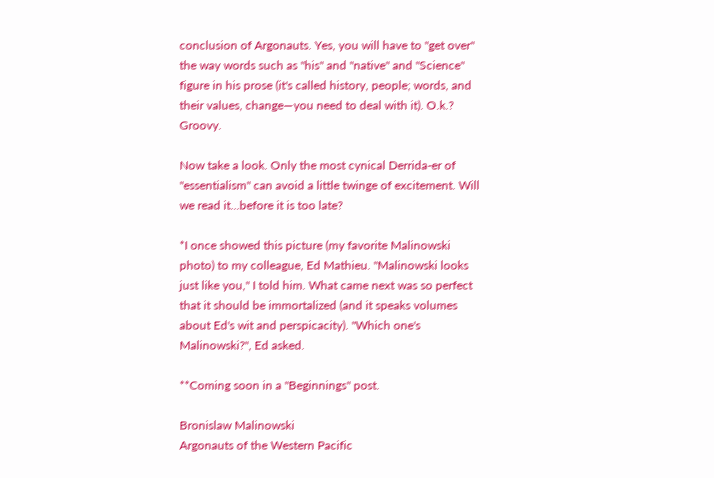conclusion of Argonauts. Yes, you will have to "get over" the way words such as "his" and "native" and "Science" figure in his prose (it's called history, people; words, and their values, change—you need to deal with it). O.k.? Groovy.

Now take a look. Only the most cynical Derrida-er of "essentialism" can avoid a little twinge of excitement. Will we read it...before it is too late?

*I once showed this picture (my favorite Malinowski photo) to my colleague, Ed Mathieu. "Malinowski looks just like you," I told him. What came next was so perfect that it should be immortalized (and it speaks volumes about Ed's wit and perspicacity). "Which one's Malinowski?", Ed asked.

**Coming soon in a "Beginnings" post.

Bronislaw Malinowski
Argonauts of the Western Pacific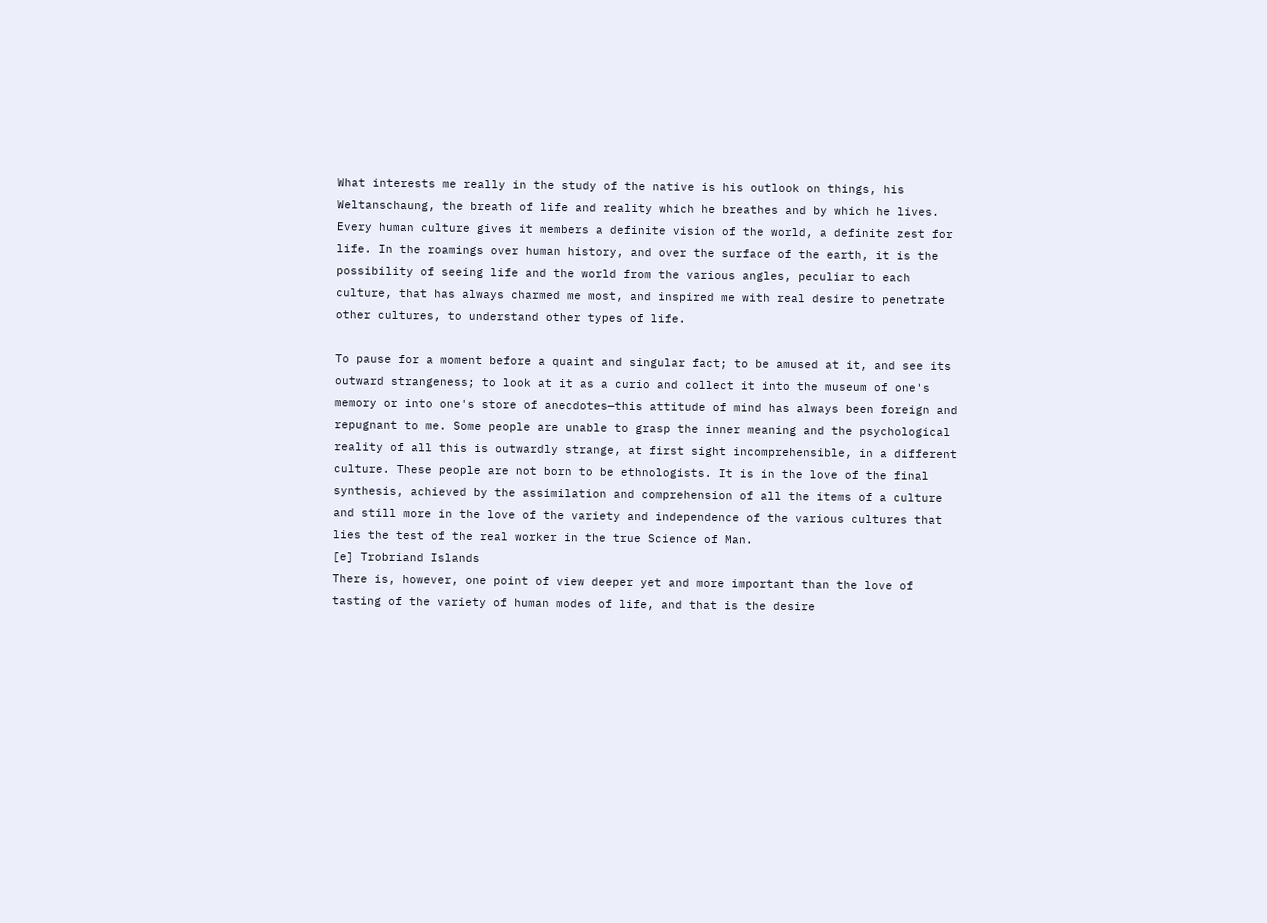What interests me really in the study of the native is his outlook on things, his Weltanschaung, the breath of life and reality which he breathes and by which he lives. Every human culture gives it members a definite vision of the world, a definite zest for life. In the roamings over human history, and over the surface of the earth, it is the possibility of seeing life and the world from the various angles, peculiar to each culture, that has always charmed me most, and inspired me with real desire to penetrate other cultures, to understand other types of life.

To pause for a moment before a quaint and singular fact; to be amused at it, and see its outward strangeness; to look at it as a curio and collect it into the museum of one's memory or into one's store of anecdotes—this attitude of mind has always been foreign and repugnant to me. Some people are unable to grasp the inner meaning and the psychological reality of all this is outwardly strange, at first sight incomprehensible, in a different culture. These people are not born to be ethnologists. It is in the love of the final synthesis, achieved by the assimilation and comprehension of all the items of a culture and still more in the love of the variety and independence of the various cultures that lies the test of the real worker in the true Science of Man.
[e] Trobriand Islands
There is, however, one point of view deeper yet and more important than the love of tasting of the variety of human modes of life, and that is the desire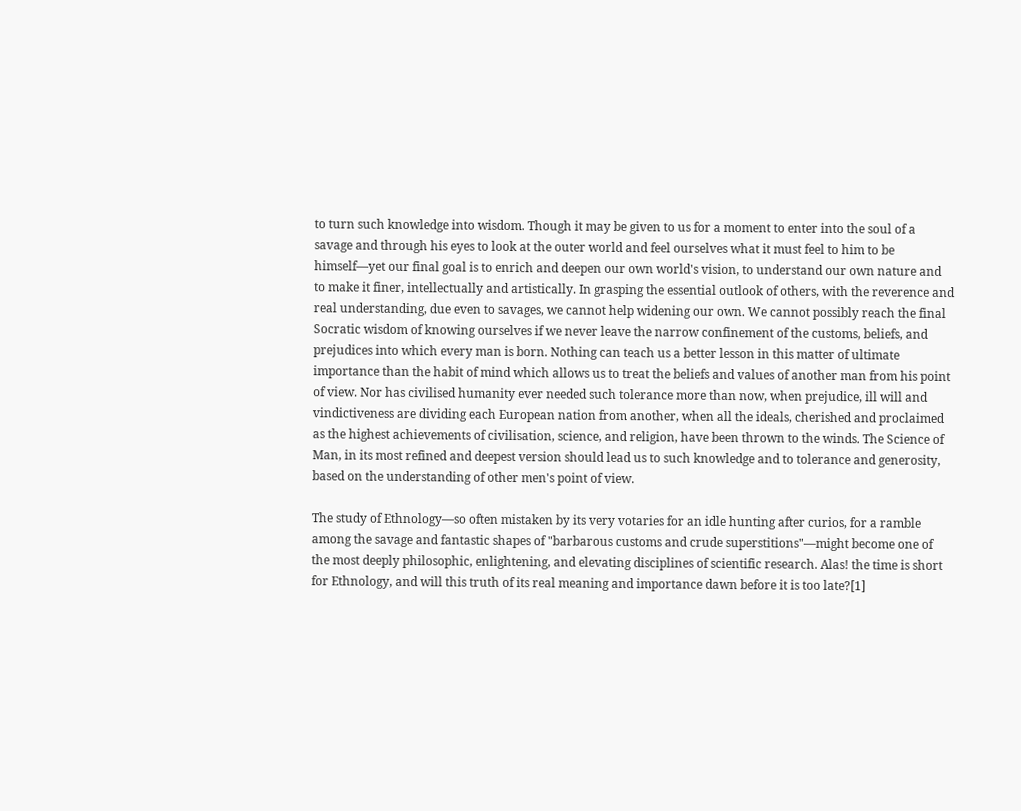to turn such knowledge into wisdom. Though it may be given to us for a moment to enter into the soul of a savage and through his eyes to look at the outer world and feel ourselves what it must feel to him to be himself—yet our final goal is to enrich and deepen our own world's vision, to understand our own nature and to make it finer, intellectually and artistically. In grasping the essential outlook of others, with the reverence and real understanding, due even to savages, we cannot help widening our own. We cannot possibly reach the final Socratic wisdom of knowing ourselves if we never leave the narrow confinement of the customs, beliefs, and prejudices into which every man is born. Nothing can teach us a better lesson in this matter of ultimate importance than the habit of mind which allows us to treat the beliefs and values of another man from his point of view. Nor has civilised humanity ever needed such tolerance more than now, when prejudice, ill will and vindictiveness are dividing each European nation from another, when all the ideals, cherished and proclaimed as the highest achievements of civilisation, science, and religion, have been thrown to the winds. The Science of Man, in its most refined and deepest version should lead us to such knowledge and to tolerance and generosity, based on the understanding of other men's point of view.

The study of Ethnology—so often mistaken by its very votaries for an idle hunting after curios, for a ramble among the savage and fantastic shapes of "barbarous customs and crude superstitions"—might become one of the most deeply philosophic, enlightening, and elevating disciplines of scientific research. Alas! the time is short for Ethnology, and will this truth of its real meaning and importance dawn before it is too late?[1]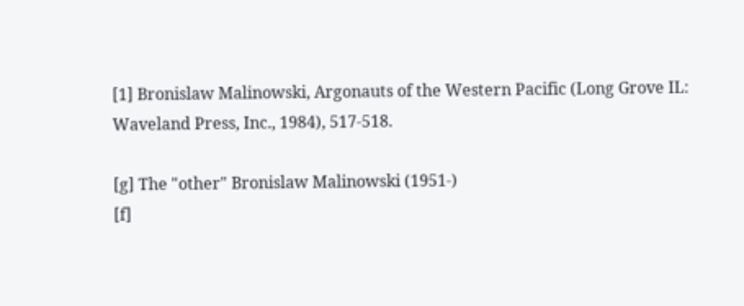[1] Bronislaw Malinowski, Argonauts of the Western Pacific (Long Grove IL: Waveland Press, Inc., 1984), 517-518.

[g] The "other" Bronislaw Malinowski (1951-)
[f]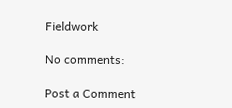Fieldwork

No comments:

Post a Comment